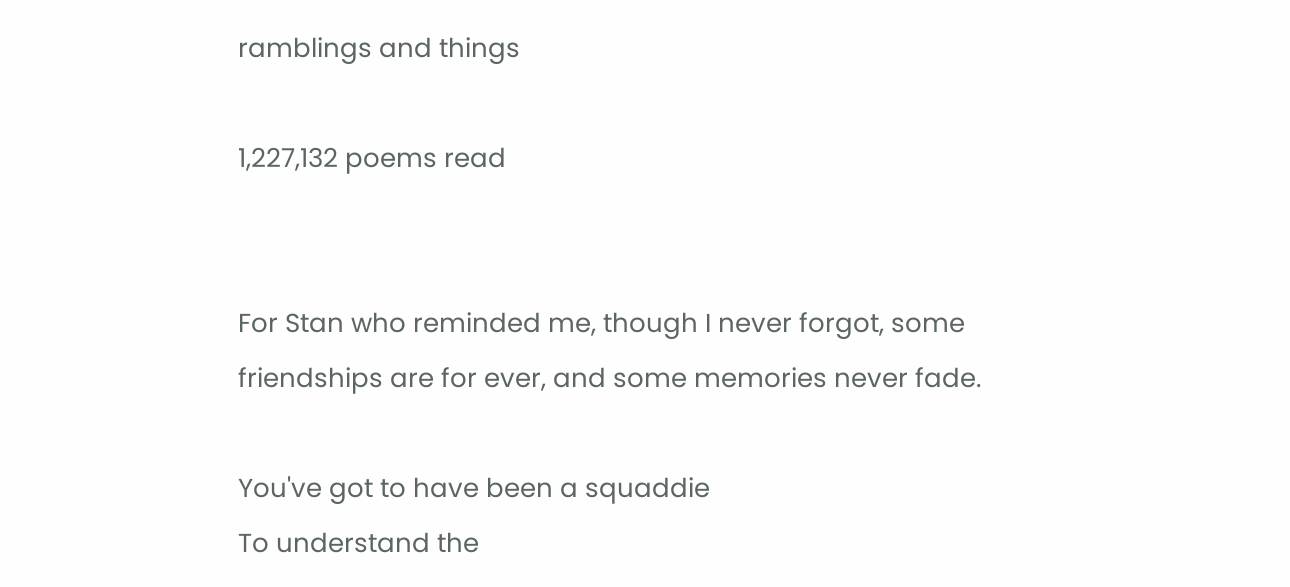ramblings and things

1,227,132 poems read


For Stan who reminded me, though I never forgot, some friendships are for ever, and some memories never fade.

You've got to have been a squaddie
To understand the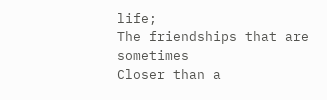life;
The friendships that are sometimes
Closer than a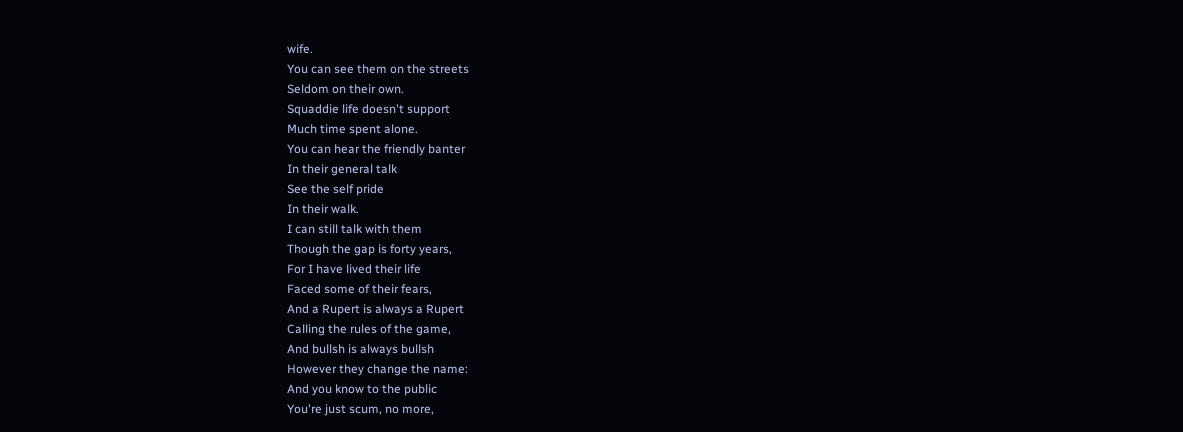wife.
You can see them on the streets
Seldom on their own.
Squaddie life doesn't support
Much time spent alone.
You can hear the friendly banter
In their general talk
See the self pride
In their walk.
I can still talk with them
Though the gap is forty years,
For I have lived their life
Faced some of their fears,
And a Rupert is always a Rupert
Calling the rules of the game,
And bullsh is always bullsh
However they change the name:
And you know to the public
You're just scum, no more,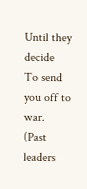Until they decide
To send you off to war.
(Past leaders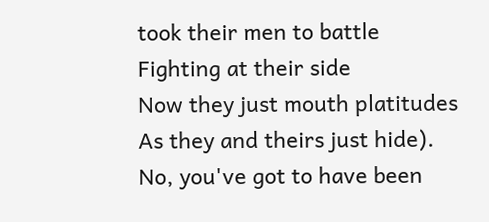took their men to battle
Fighting at their side
Now they just mouth platitudes
As they and theirs just hide).
No, you've got to have been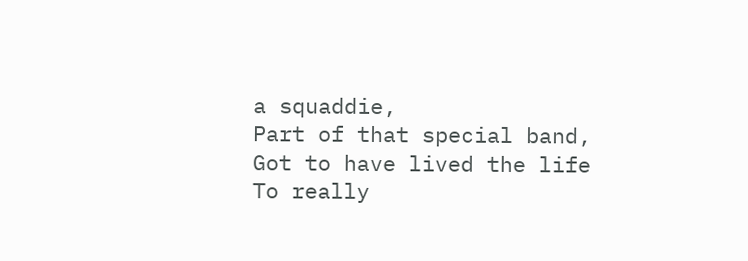a squaddie,
Part of that special band,
Got to have lived the life
To really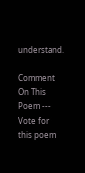understand.

Comment On This Poem --- Vote for this poem